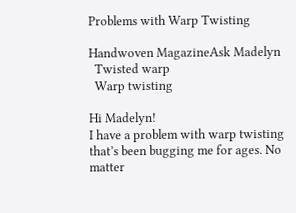Problems with Warp Twisting

Handwoven MagazineAsk Madelyn
  Twisted warp
  Warp twisting

Hi Madelyn!
I have a problem with warp twisting that’s been bugging me for ages. No matter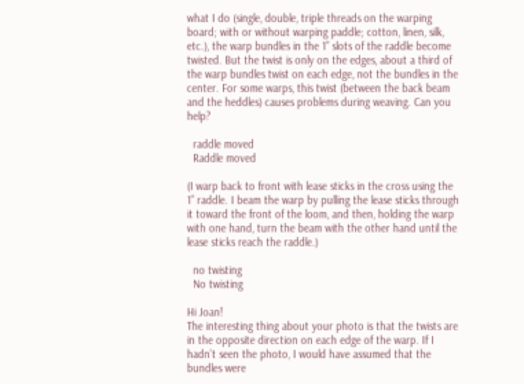what I do (single, double, triple threads on the warping board; with or without warping paddle; cotton, linen, silk, etc.), the warp bundles in the 1” slots of the raddle become twisted. But the twist is only on the edges, about a third of the warp bundles twist on each edge, not the bundles in the center. For some warps, this twist (between the back beam and the heddles) causes problems during weaving. Can you help?

  raddle moved
  Raddle moved

(I warp back to front with lease sticks in the cross using the 1” raddle. I beam the warp by pulling the lease sticks through it toward the front of the loom, and then, holding the warp with one hand, turn the beam with the other hand until the lease sticks reach the raddle.)

  no twisting
  No twisting

Hi Joan!
The interesting thing about your photo is that the twists are in the opposite direction on each edge of the warp. If I hadn’t seen the photo, I would have assumed that the bundles were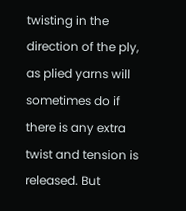twisting in the direction of the ply, as plied yarns will sometimes do if there is any extra twist and tension is released. But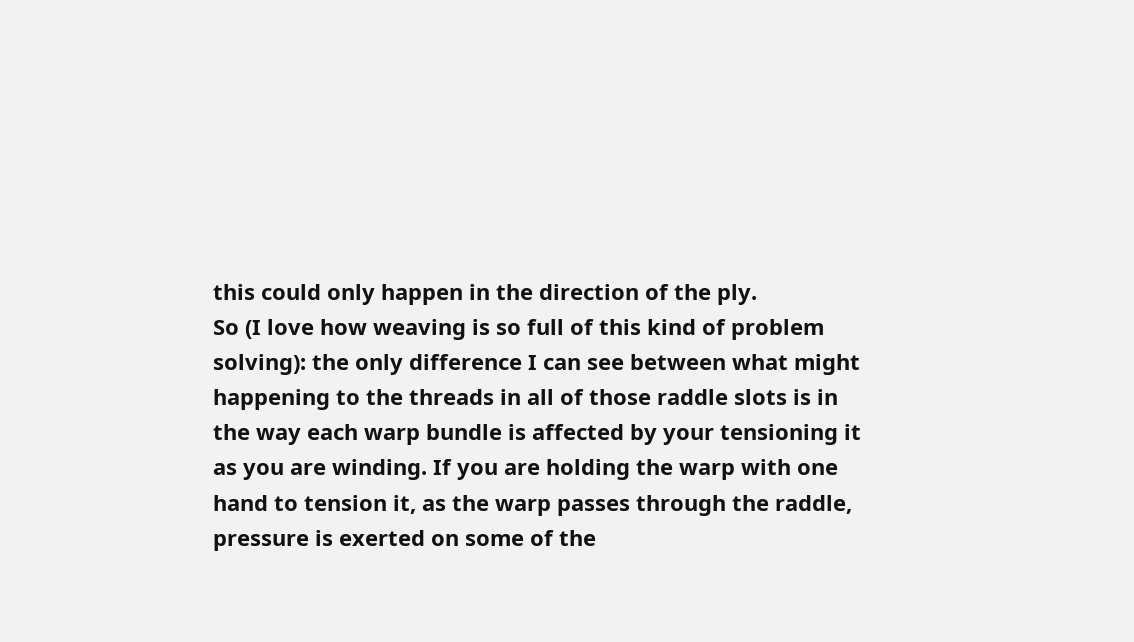this could only happen in the direction of the ply.
So (I love how weaving is so full of this kind of problem solving): the only difference I can see between what might happening to the threads in all of those raddle slots is in the way each warp bundle is affected by your tensioning it as you are winding. If you are holding the warp with one hand to tension it, as the warp passes through the raddle, pressure is exerted on some of the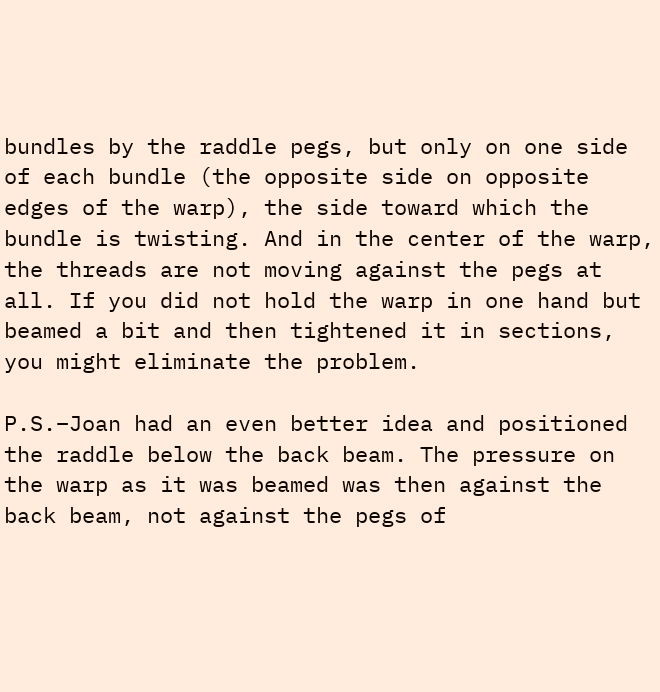bundles by the raddle pegs, but only on one side of each bundle (the opposite side on opposite edges of the warp), the side toward which the bundle is twisting. And in the center of the warp, the threads are not moving against the pegs at all. If you did not hold the warp in one hand but beamed a bit and then tightened it in sections, you might eliminate the problem.

P.S.–Joan had an even better idea and positioned the raddle below the back beam. The pressure on the warp as it was beamed was then against the back beam, not against the pegs of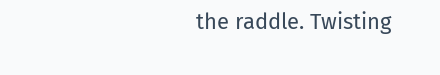the raddle. Twisting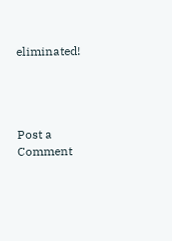eliminated!




Post a Comment